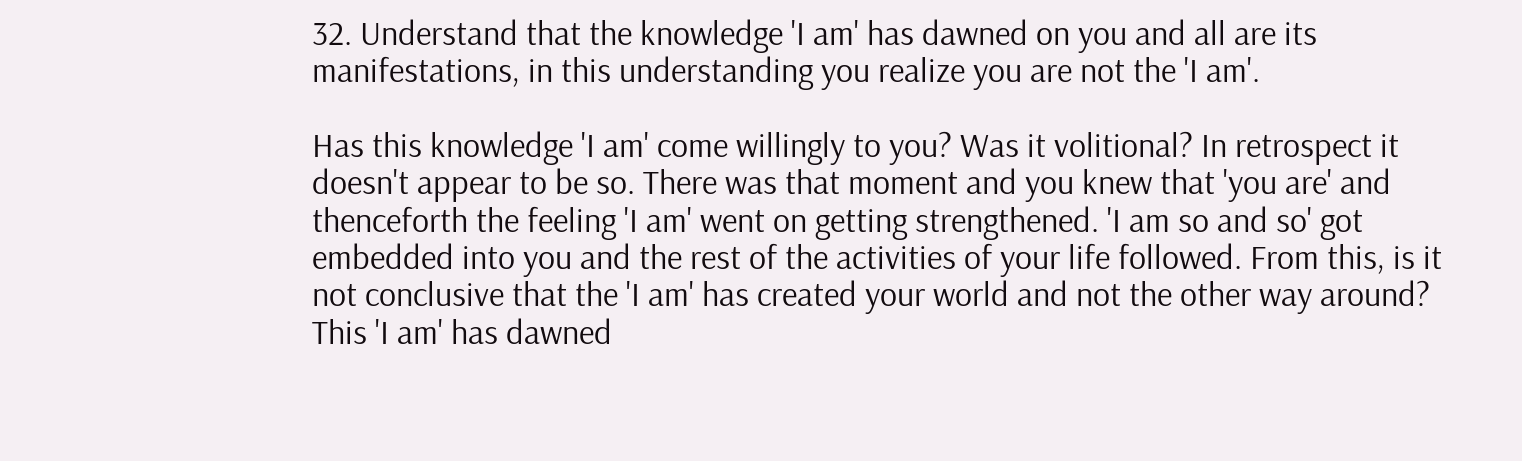32. Understand that the knowledge 'I am' has dawned on you and all are its manifestations, in this understanding you realize you are not the 'I am'.

Has this knowledge 'I am' come willingly to you? Was it volitional? In retrospect it doesn't appear to be so. There was that moment and you knew that 'you are' and thenceforth the feeling 'I am' went on getting strengthened. 'I am so and so' got embedded into you and the rest of the activities of your life followed. From this, is it not conclusive that the 'I am' has created your world and not the other way around? This 'I am' has dawned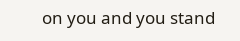on you and you stand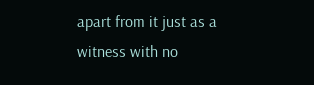apart from it just as a witness with no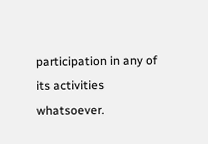participation in any of its activities whatsoever.